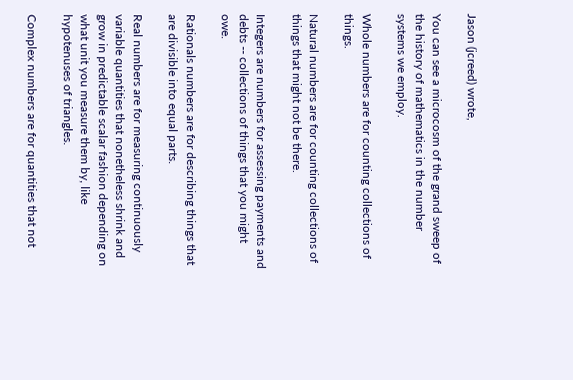Jason (jcreed) wrote,

You can see a microcosm of the grand sweep of the history of mathematics in the number systems we employ.

Whole numbers are for counting collections of things.

Natural numbers are for counting collections of things that might not be there.

Integers are numbers for assessing payments and debts -- collections of things that you might owe.

Rationals numbers are for describing things that are divisible into equal parts.

Real numbers are for measuring continuously variable quantities that nonetheless shrink and grow in predictable scalar fashion depending on what unit you measure them by, like hypotenuses of triangles.

Complex numbers are for quantities that not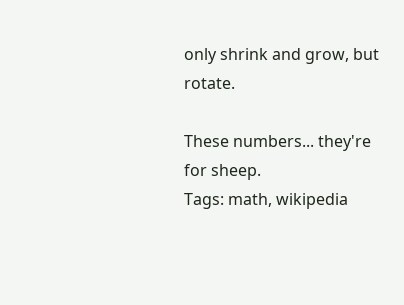only shrink and grow, but rotate.

These numbers... they're for sheep.
Tags: math, wikipedia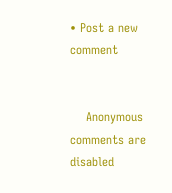• Post a new comment


    Anonymous comments are disabled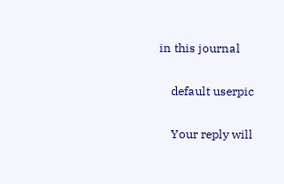in this journal

    default userpic

    Your reply will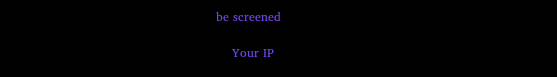be screened

    Your IP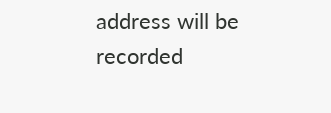address will be recorded